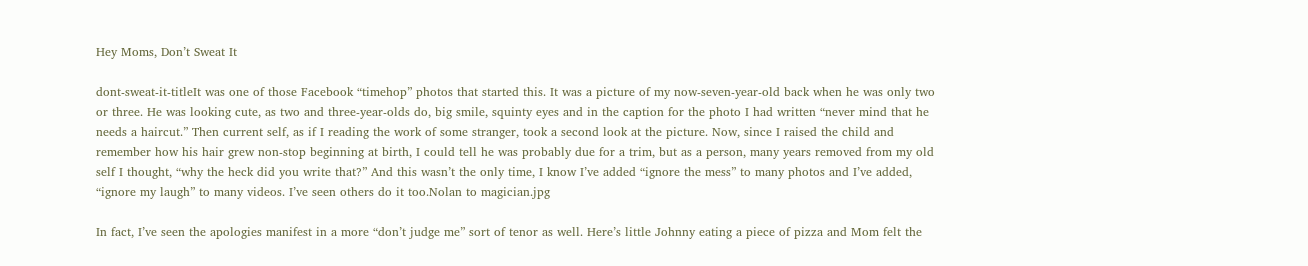Hey Moms, Don’t Sweat It

dont-sweat-it-titleIt was one of those Facebook “timehop” photos that started this. It was a picture of my now-seven-year-old back when he was only two or three. He was looking cute, as two and three-year-olds do, big smile, squinty eyes and in the caption for the photo I had written “never mind that he needs a haircut.” Then current self, as if I reading the work of some stranger, took a second look at the picture. Now, since I raised the child and remember how his hair grew non-stop beginning at birth, I could tell he was probably due for a trim, but as a person, many years removed from my old self I thought, “why the heck did you write that?” And this wasn’t the only time, I know I’ve added “ignore the mess” to many photos and I’ve added, “ignore my laugh” to many videos. I’ve seen others do it too.Nolan to magician.jpg

In fact, I’ve seen the apologies manifest in a more “don’t judge me” sort of tenor as well. Here’s little Johnny eating a piece of pizza and Mom felt the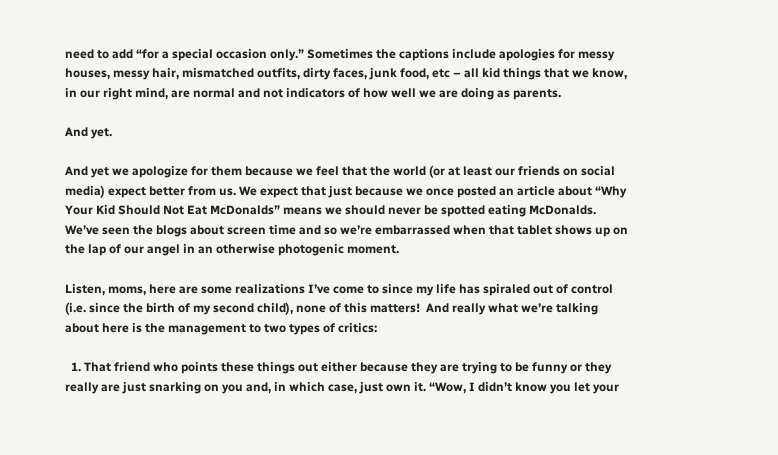need to add “for a special occasion only.” Sometimes the captions include apologies for messy houses, messy hair, mismatched outfits, dirty faces, junk food, etc – all kid things that we know, in our right mind, are normal and not indicators of how well we are doing as parents.

And yet.

And yet we apologize for them because we feel that the world (or at least our friends on social media) expect better from us. We expect that just because we once posted an article about “Why Your Kid Should Not Eat McDonalds” means we should never be spotted eating McDonalds. We’ve seen the blogs about screen time and so we’re embarrassed when that tablet shows up on the lap of our angel in an otherwise photogenic moment.

Listen, moms, here are some realizations I’ve come to since my life has spiraled out of control (i.e. since the birth of my second child), none of this matters!  And really what we’re talking about here is the management to two types of critics:

  1. That friend who points these things out either because they are trying to be funny or they really are just snarking on you and, in which case, just own it. “Wow, I didn’t know you let your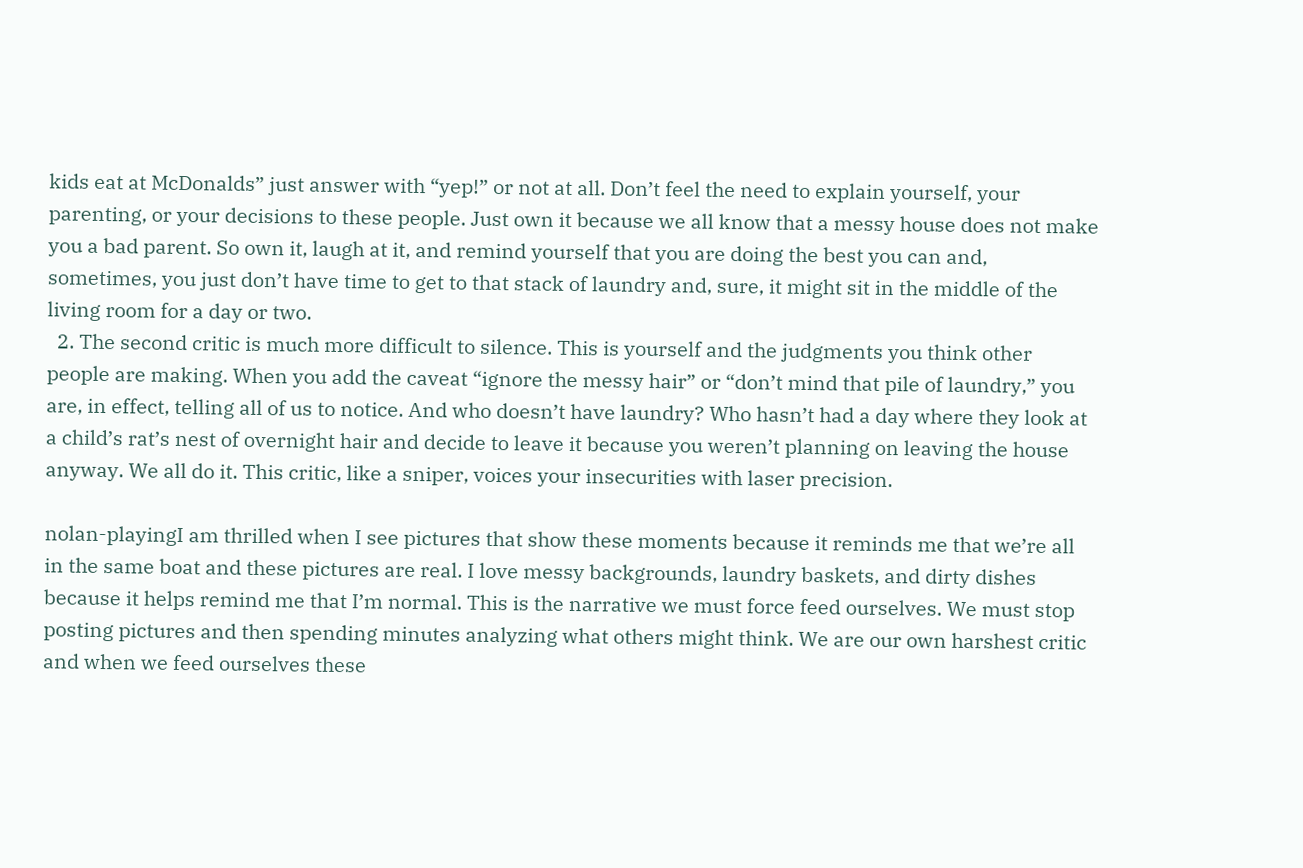kids eat at McDonalds” just answer with “yep!” or not at all. Don’t feel the need to explain yourself, your parenting, or your decisions to these people. Just own it because we all know that a messy house does not make you a bad parent. So own it, laugh at it, and remind yourself that you are doing the best you can and, sometimes, you just don’t have time to get to that stack of laundry and, sure, it might sit in the middle of the living room for a day or two.
  2. The second critic is much more difficult to silence. This is yourself and the judgments you think other people are making. When you add the caveat “ignore the messy hair” or “don’t mind that pile of laundry,” you are, in effect, telling all of us to notice. And who doesn’t have laundry? Who hasn’t had a day where they look at a child’s rat’s nest of overnight hair and decide to leave it because you weren’t planning on leaving the house anyway. We all do it. This critic, like a sniper, voices your insecurities with laser precision.

nolan-playingI am thrilled when I see pictures that show these moments because it reminds me that we’re all in the same boat and these pictures are real. I love messy backgrounds, laundry baskets, and dirty dishes because it helps remind me that I’m normal. This is the narrative we must force feed ourselves. We must stop posting pictures and then spending minutes analyzing what others might think. We are our own harshest critic and when we feed ourselves these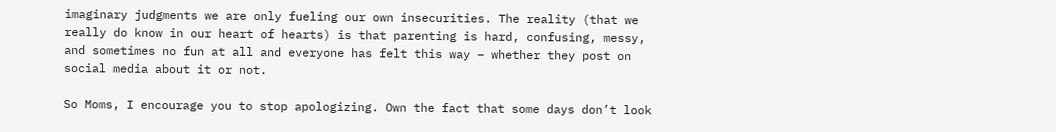imaginary judgments we are only fueling our own insecurities. The reality (that we really do know in our heart of hearts) is that parenting is hard, confusing, messy, and sometimes no fun at all and everyone has felt this way – whether they post on social media about it or not.

So Moms, I encourage you to stop apologizing. Own the fact that some days don’t look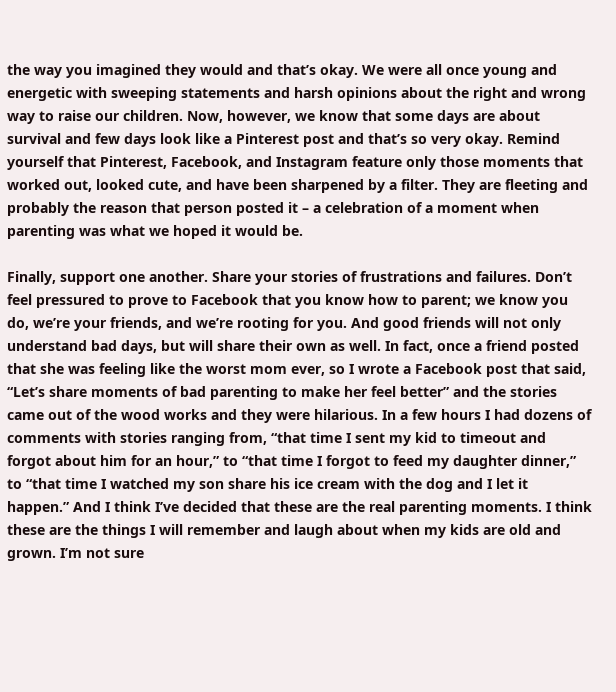the way you imagined they would and that’s okay. We were all once young and energetic with sweeping statements and harsh opinions about the right and wrong way to raise our children. Now, however, we know that some days are about survival and few days look like a Pinterest post and that’s so very okay. Remind yourself that Pinterest, Facebook, and Instagram feature only those moments that worked out, looked cute, and have been sharpened by a filter. They are fleeting and probably the reason that person posted it – a celebration of a moment when parenting was what we hoped it would be.

Finally, support one another. Share your stories of frustrations and failures. Don’t feel pressured to prove to Facebook that you know how to parent; we know you do, we’re your friends, and we’re rooting for you. And good friends will not only understand bad days, but will share their own as well. In fact, once a friend posted that she was feeling like the worst mom ever, so I wrote a Facebook post that said, “Let’s share moments of bad parenting to make her feel better” and the stories came out of the wood works and they were hilarious. In a few hours I had dozens of comments with stories ranging from, “that time I sent my kid to timeout and forgot about him for an hour,” to “that time I forgot to feed my daughter dinner,” to “that time I watched my son share his ice cream with the dog and I let it happen.” And I think I’ve decided that these are the real parenting moments. I think these are the things I will remember and laugh about when my kids are old and grown. I’m not sure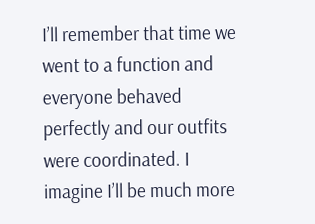I’ll remember that time we went to a function and everyone behaved perfectly and our outfits were coordinated. I imagine I’ll be much more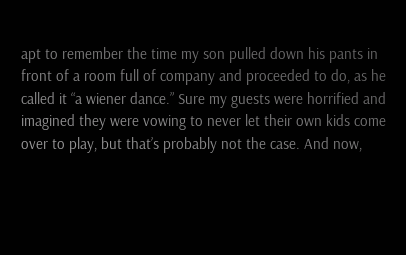apt to remember the time my son pulled down his pants in front of a room full of company and proceeded to do, as he called it “a wiener dance.” Sure my guests were horrified and imagined they were vowing to never let their own kids come over to play, but that’s probably not the case. And now,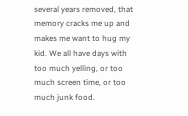several years removed, that memory cracks me up and makes me want to hug my kid. We all have days with too much yelling, or too much screen time, or too much junk food.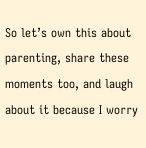So let’s own this about parenting, share these moments too, and laugh about it because I worry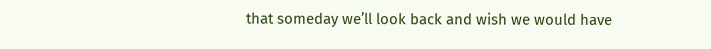that someday we’ll look back and wish we would have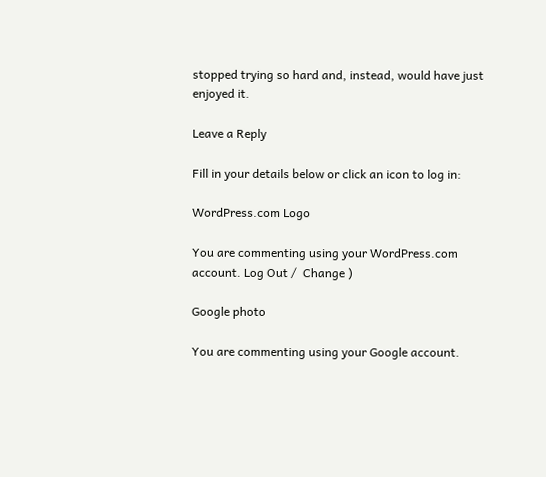stopped trying so hard and, instead, would have just enjoyed it.

Leave a Reply

Fill in your details below or click an icon to log in:

WordPress.com Logo

You are commenting using your WordPress.com account. Log Out /  Change )

Google photo

You are commenting using your Google account.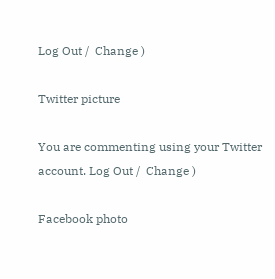Log Out /  Change )

Twitter picture

You are commenting using your Twitter account. Log Out /  Change )

Facebook photo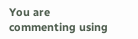You are commenting using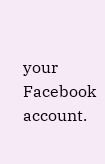your Facebook account.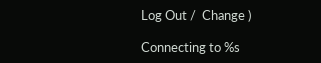Log Out /  Change )

Connecting to %s